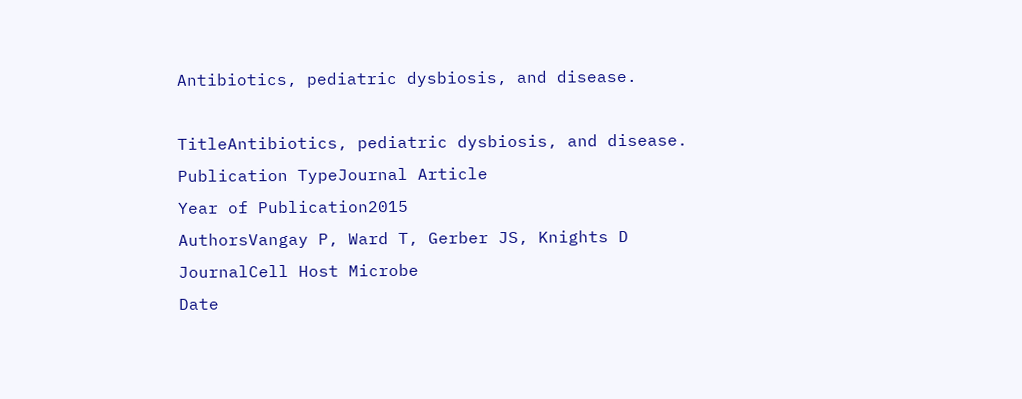Antibiotics, pediatric dysbiosis, and disease.

TitleAntibiotics, pediatric dysbiosis, and disease.
Publication TypeJournal Article
Year of Publication2015
AuthorsVangay P, Ward T, Gerber JS, Knights D
JournalCell Host Microbe
Date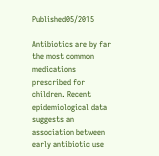Published05/2015

Antibiotics are by far the most common medications prescribed for children. Recent epidemiological data suggests an association between early antibiotic use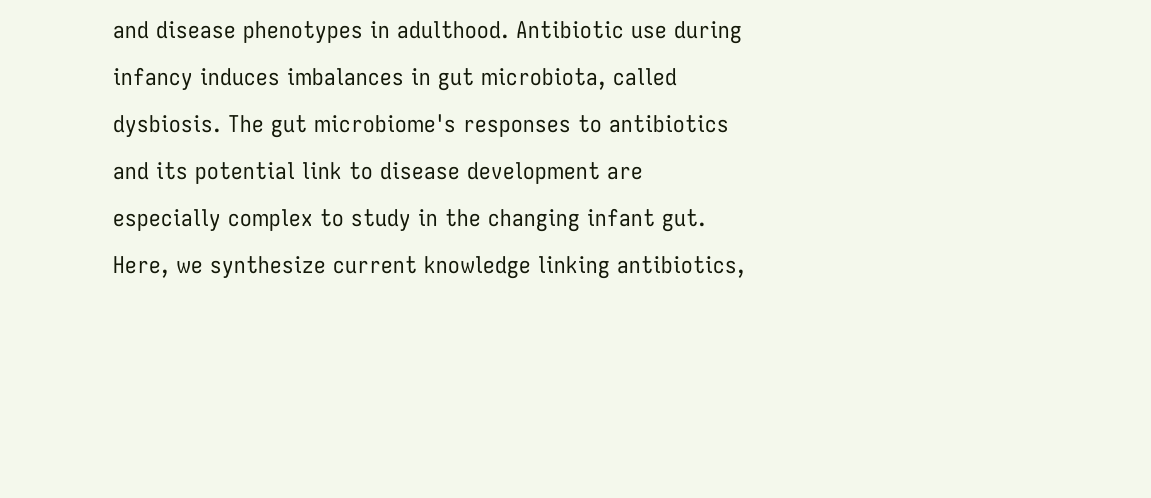and disease phenotypes in adulthood. Antibiotic use during infancy induces imbalances in gut microbiota, called dysbiosis. The gut microbiome's responses to antibiotics and its potential link to disease development are especially complex to study in the changing infant gut. Here, we synthesize current knowledge linking antibiotics,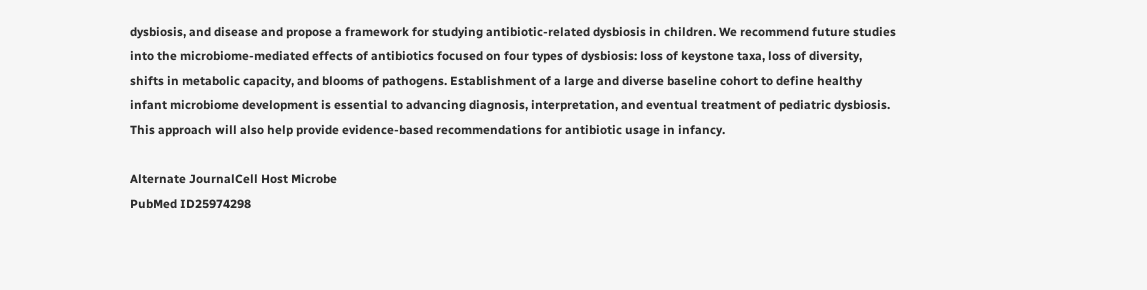dysbiosis, and disease and propose a framework for studying antibiotic-related dysbiosis in children. We recommend future studies into the microbiome-mediated effects of antibiotics focused on four types of dysbiosis: loss of keystone taxa, loss of diversity, shifts in metabolic capacity, and blooms of pathogens. Establishment of a large and diverse baseline cohort to define healthy infant microbiome development is essential to advancing diagnosis, interpretation, and eventual treatment of pediatric dysbiosis. This approach will also help provide evidence-based recommendations for antibiotic usage in infancy.

Alternate JournalCell Host Microbe
PubMed ID25974298